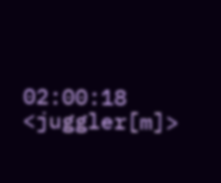02:00:18 <juggler[m]>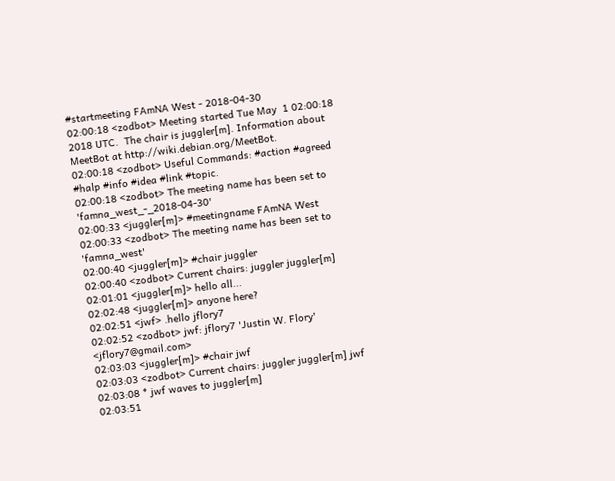#startmeeting FAmNA West - 2018-04-30
02:00:18 <zodbot> Meeting started Tue May  1 02:00:18 2018 UTC.  The chair is juggler[m]. Information about MeetBot at http://wiki.debian.org/MeetBot.
02:00:18 <zodbot> Useful Commands: #action #agreed #halp #info #idea #link #topic.
02:00:18 <zodbot> The meeting name has been set to 'famna_west_-_2018-04-30'
02:00:33 <juggler[m]> #meetingname FAmNA West
02:00:33 <zodbot> The meeting name has been set to 'famna_west'
02:00:40 <juggler[m]> #chair juggler
02:00:40 <zodbot> Current chairs: juggler juggler[m]
02:01:01 <juggler[m]> hello all...
02:02:48 <juggler[m]> anyone here?
02:02:51 <jwf> .hello jflory7
02:02:52 <zodbot> jwf: jflory7 'Justin W. Flory' <jflory7@gmail.com>
02:03:03 <juggler[m]> #chair jwf
02:03:03 <zodbot> Current chairs: juggler juggler[m] jwf
02:03:08 * jwf waves to juggler[m]
02:03:51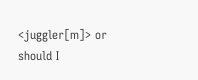<juggler[m]> or should I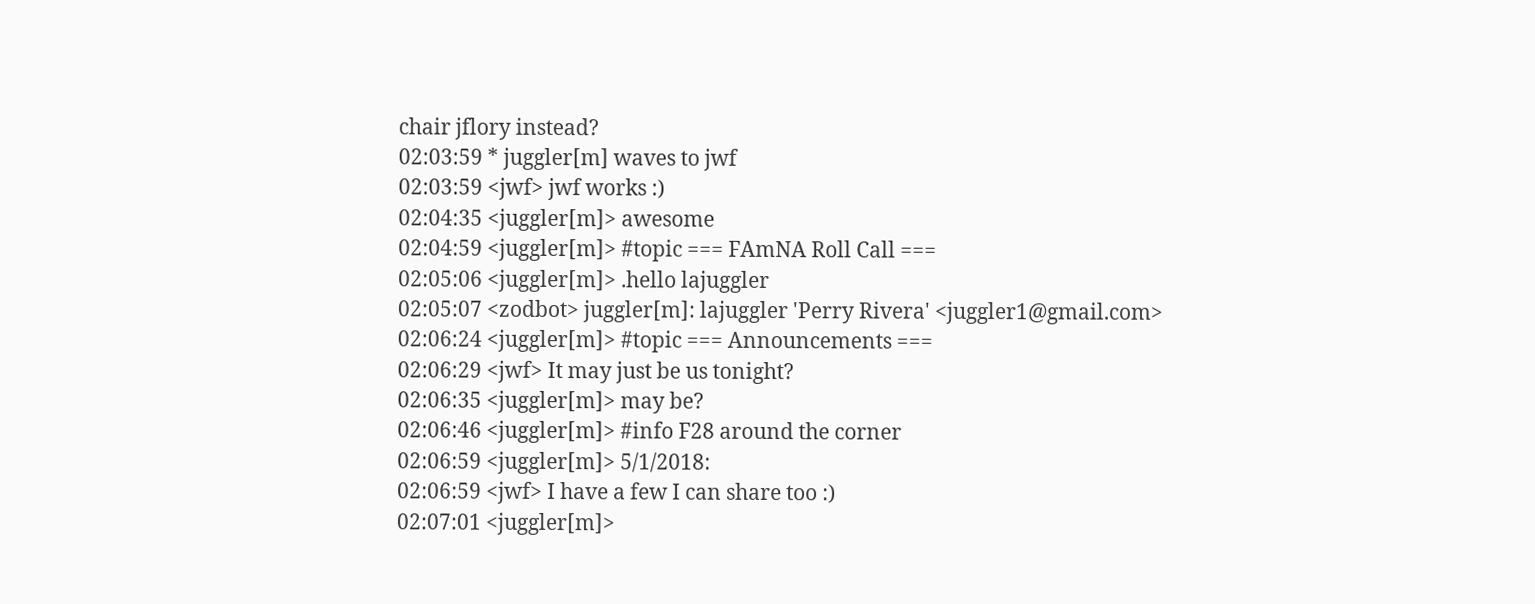chair jflory instead?
02:03:59 * juggler[m] waves to jwf
02:03:59 <jwf> jwf works :)
02:04:35 <juggler[m]> awesome
02:04:59 <juggler[m]> #topic === FAmNA Roll Call ===
02:05:06 <juggler[m]> .hello lajuggler
02:05:07 <zodbot> juggler[m]: lajuggler 'Perry Rivera' <juggler1@gmail.com>
02:06:24 <juggler[m]> #topic === Announcements ===
02:06:29 <jwf> It may just be us tonight?
02:06:35 <juggler[m]> may be?
02:06:46 <juggler[m]> #info F28 around the corner
02:06:59 <juggler[m]> 5/1/2018:
02:06:59 <jwf> I have a few I can share too :)
02:07:01 <juggler[m]>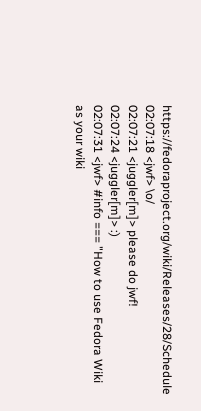https://fedoraproject.org/wiki/Releases/28/Schedule
02:07:18 <jwf> \o/
02:07:21 <juggler[m]> please do jwf!
02:07:24 <juggler[m]> :)
02:07:31 <jwf> #info === "How to use Fedora Wiki as your wiki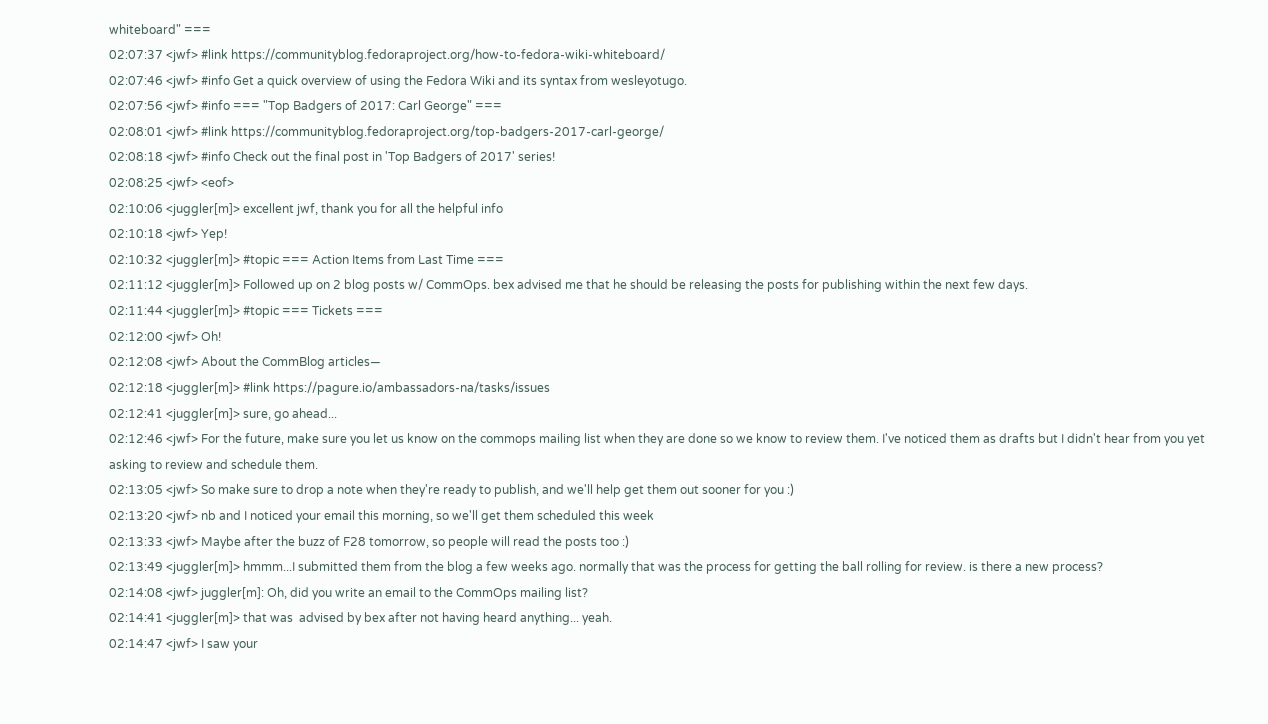whiteboard" ===
02:07:37 <jwf> #link https://communityblog.fedoraproject.org/how-to-fedora-wiki-whiteboard/
02:07:46 <jwf> #info Get a quick overview of using the Fedora Wiki and its syntax from wesleyotugo.
02:07:56 <jwf> #info === "Top Badgers of 2017: Carl George" ===
02:08:01 <jwf> #link https://communityblog.fedoraproject.org/top-badgers-2017-carl-george/
02:08:18 <jwf> #info Check out the final post in 'Top Badgers of 2017' series!
02:08:25 <jwf> <eof>
02:10:06 <juggler[m]> excellent jwf, thank you for all the helpful info
02:10:18 <jwf> Yep!
02:10:32 <juggler[m]> #topic === Action Items from Last Time ===
02:11:12 <juggler[m]> Followed up on 2 blog posts w/ CommOps. bex advised me that he should be releasing the posts for publishing within the next few days.
02:11:44 <juggler[m]> #topic === Tickets ===
02:12:00 <jwf> Oh!
02:12:08 <jwf> About the CommBlog articles—
02:12:18 <juggler[m]> #link https://pagure.io/ambassadors-na/tasks/issues
02:12:41 <juggler[m]> sure, go ahead...
02:12:46 <jwf> For the future, make sure you let us know on the commops mailing list when they are done so we know to review them. I've noticed them as drafts but I didn't hear from you yet asking to review and schedule them.
02:13:05 <jwf> So make sure to drop a note when they're ready to publish, and we'll help get them out sooner for you :)
02:13:20 <jwf> nb and I noticed your email this morning, so we'll get them scheduled this week
02:13:33 <jwf> Maybe after the buzz of F28 tomorrow, so people will read the posts too :)
02:13:49 <juggler[m]> hmmm...I submitted them from the blog a few weeks ago. normally that was the process for getting the ball rolling for review. is there a new process?
02:14:08 <jwf> juggler[m]: Oh, did you write an email to the CommOps mailing list?
02:14:41 <juggler[m]> that was  advised by bex after not having heard anything... yeah.
02:14:47 <jwf> I saw your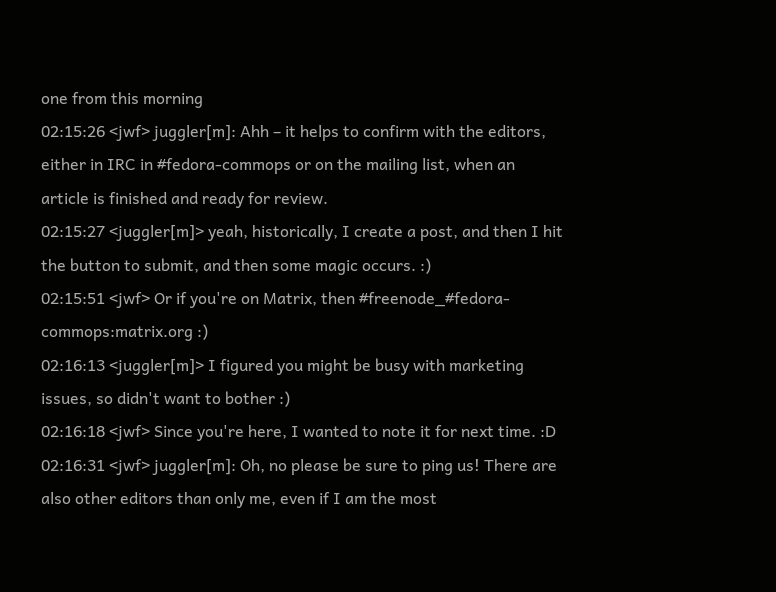one from this morning
02:15:26 <jwf> juggler[m]: Ahh – it helps to confirm with the editors, either in IRC in #fedora-commops or on the mailing list, when an article is finished and ready for review.
02:15:27 <juggler[m]> yeah, historically, I create a post, and then I hit the button to submit, and then some magic occurs. :)
02:15:51 <jwf> Or if you're on Matrix, then #freenode_#fedora-commops:matrix.org :)
02:16:13 <juggler[m]> I figured you might be busy with marketing issues, so didn't want to bother :)
02:16:18 <jwf> Since you're here, I wanted to note it for next time. :D
02:16:31 <jwf> juggler[m]: Oh, no please be sure to ping us! There are also other editors than only me, even if I am the most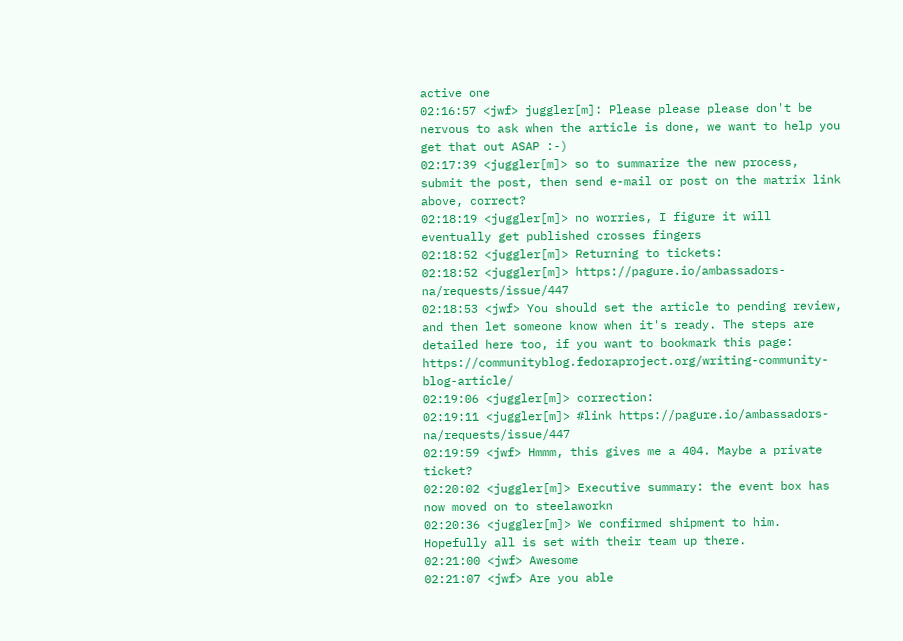active one
02:16:57 <jwf> juggler[m]: Please please please don't be nervous to ask when the article is done, we want to help you get that out ASAP :-)
02:17:39 <juggler[m]> so to summarize the new process, submit the post, then send e-mail or post on the matrix link above, correct?
02:18:19 <juggler[m]> no worries, I figure it will eventually get published crosses fingers
02:18:52 <juggler[m]> Returning to tickets:
02:18:52 <juggler[m]> https://pagure.io/ambassadors-na/requests/issue/447
02:18:53 <jwf> You should set the article to pending review, and then let someone know when it's ready. The steps are detailed here too, if you want to bookmark this page: https://communityblog.fedoraproject.org/writing-community-blog-article/
02:19:06 <juggler[m]> correction:
02:19:11 <juggler[m]> #link https://pagure.io/ambassadors-na/requests/issue/447
02:19:59 <jwf> Hmmm, this gives me a 404. Maybe a private ticket?
02:20:02 <juggler[m]> Executive summary: the event box has now moved on to steelaworkn
02:20:36 <juggler[m]> We confirmed shipment to him. Hopefully all is set with their team up there.
02:21:00 <jwf> Awesome
02:21:07 <jwf> Are you able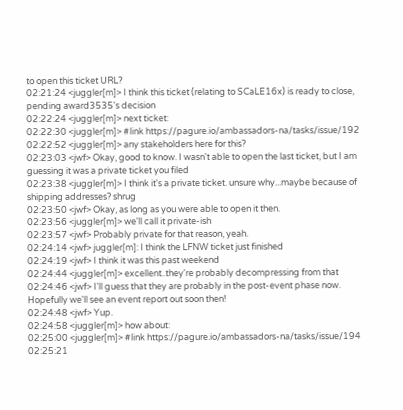to open this ticket URL?
02:21:24 <juggler[m]> I think this ticket (relating to SCaLE16x) is ready to close, pending award3535's decision
02:22:24 <juggler[m]> next ticket:
02:22:30 <juggler[m]> #link https://pagure.io/ambassadors-na/tasks/issue/192
02:22:52 <juggler[m]> any stakeholders here for this?
02:23:03 <jwf> Okay, good to know. I wasn't able to open the last ticket, but I am guessing it was a private ticket you filed
02:23:38 <juggler[m]> I think it's a private ticket. unsure why...maybe because of shipping addresses? shrug
02:23:50 <jwf> Okay, as long as you were able to open it then.
02:23:56 <juggler[m]> we'll call it private-ish
02:23:57 <jwf> Probably private for that reason, yeah.
02:24:14 <jwf> juggler[m]: I think the LFNW ticket just finished
02:24:19 <jwf> I think it was this past weekend
02:24:44 <juggler[m]> excellent..they're probably decompressing from that
02:24:46 <jwf> I'll guess that they are probably in the post-event phase now. Hopefully we'll see an event report out soon then!
02:24:48 <jwf> Yup.
02:24:58 <juggler[m]> how about:
02:25:00 <juggler[m]> #link https://pagure.io/ambassadors-na/tasks/issue/194
02:25:21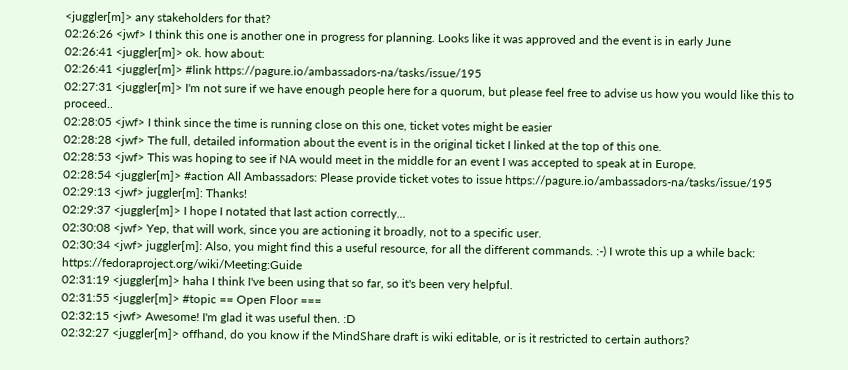<juggler[m]> any stakeholders for that?
02:26:26 <jwf> I think this one is another one in progress for planning. Looks like it was approved and the event is in early June
02:26:41 <juggler[m]> ok. how about:
02:26:41 <juggler[m]> #link https://pagure.io/ambassadors-na/tasks/issue/195
02:27:31 <juggler[m]> I'm not sure if we have enough people here for a quorum, but please feel free to advise us how you would like this to proceed..
02:28:05 <jwf> I think since the time is running close on this one, ticket votes might be easier
02:28:28 <jwf> The full, detailed information about the event is in the original ticket I linked at the top of this one.
02:28:53 <jwf> This was hoping to see if NA would meet in the middle for an event I was accepted to speak at in Europe.
02:28:54 <juggler[m]> #action All Ambassadors: Please provide ticket votes to issue https://pagure.io/ambassadors-na/tasks/issue/195
02:29:13 <jwf> juggler[m]: Thanks!
02:29:37 <juggler[m]> I hope I notated that last action correctly...
02:30:08 <jwf> Yep, that will work, since you are actioning it broadly, not to a specific user.
02:30:34 <jwf> juggler[m]: Also, you might find this a useful resource, for all the different commands. :-) I wrote this up a while back: https://fedoraproject.org/wiki/Meeting:Guide
02:31:19 <juggler[m]> haha I think I've been using that so far, so it's been very helpful.
02:31:55 <juggler[m]> #topic == Open Floor ===
02:32:15 <jwf> Awesome! I'm glad it was useful then. :D
02:32:27 <juggler[m]> offhand, do you know if the MindShare draft is wiki editable, or is it restricted to certain authors?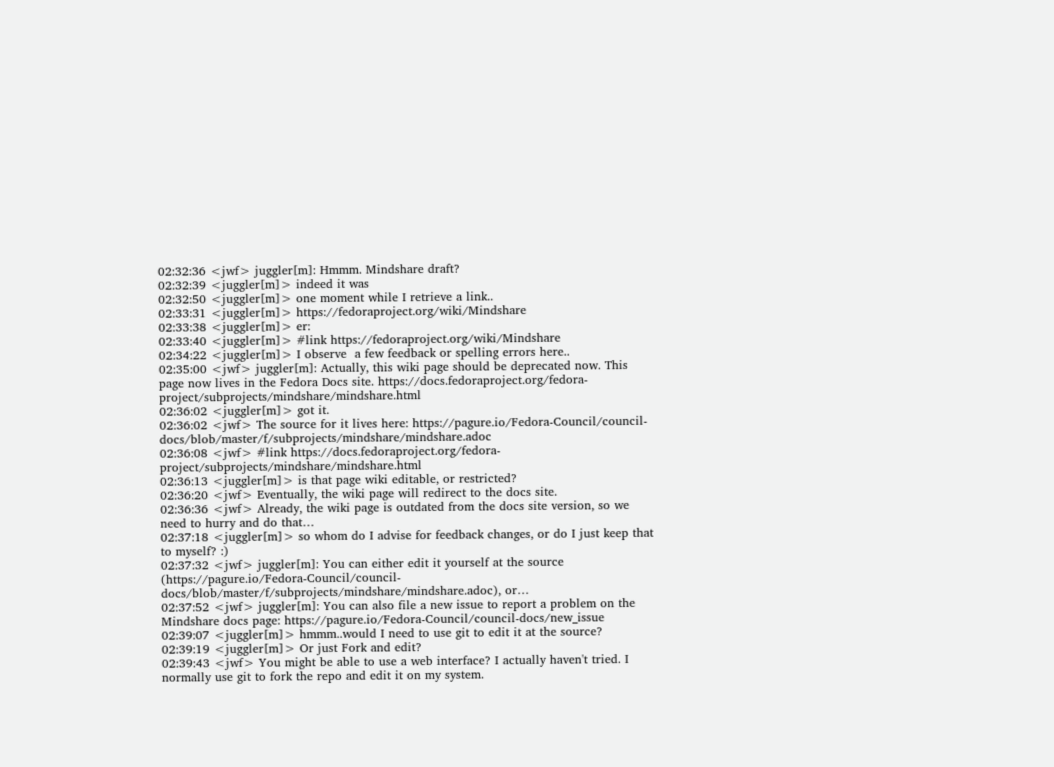02:32:36 <jwf> juggler[m]: Hmmm. Mindshare draft?
02:32:39 <juggler[m]> indeed it was
02:32:50 <juggler[m]> one moment while I retrieve a link..
02:33:31 <juggler[m]> https://fedoraproject.org/wiki/Mindshare
02:33:38 <juggler[m]> er:
02:33:40 <juggler[m]> #link https://fedoraproject.org/wiki/Mindshare
02:34:22 <juggler[m]> I observe  a few feedback or spelling errors here..
02:35:00 <jwf> juggler[m]: Actually, this wiki page should be deprecated now. This page now lives in the Fedora Docs site. https://docs.fedoraproject.org/fedora-project/subprojects/mindshare/mindshare.html
02:36:02 <juggler[m]> got it.
02:36:02 <jwf> The source for it lives here: https://pagure.io/Fedora-Council/council-docs/blob/master/f/subprojects/mindshare/mindshare.adoc
02:36:08 <jwf> #link https://docs.fedoraproject.org/fedora-project/subprojects/mindshare/mindshare.html
02:36:13 <juggler[m]> is that page wiki editable, or restricted?
02:36:20 <jwf> Eventually, the wiki page will redirect to the docs site.
02:36:36 <jwf> Already, the wiki page is outdated from the docs site version, so we need to hurry and do that…
02:37:18 <juggler[m]> so whom do I advise for feedback changes, or do I just keep that to myself? :)
02:37:32 <jwf> juggler[m]: You can either edit it yourself at the source (https://pagure.io/Fedora-Council/council-docs/blob/master/f/subprojects/mindshare/mindshare.adoc), or…
02:37:52 <jwf> juggler[m]: You can also file a new issue to report a problem on the Mindshare docs page: https://pagure.io/Fedora-Council/council-docs/new_issue
02:39:07 <juggler[m]> hmmm..would I need to use git to edit it at the source?
02:39:19 <juggler[m]> Or just Fork and edit?
02:39:43 <jwf> You might be able to use a web interface? I actually haven't tried. I normally use git to fork the repo and edit it on my system.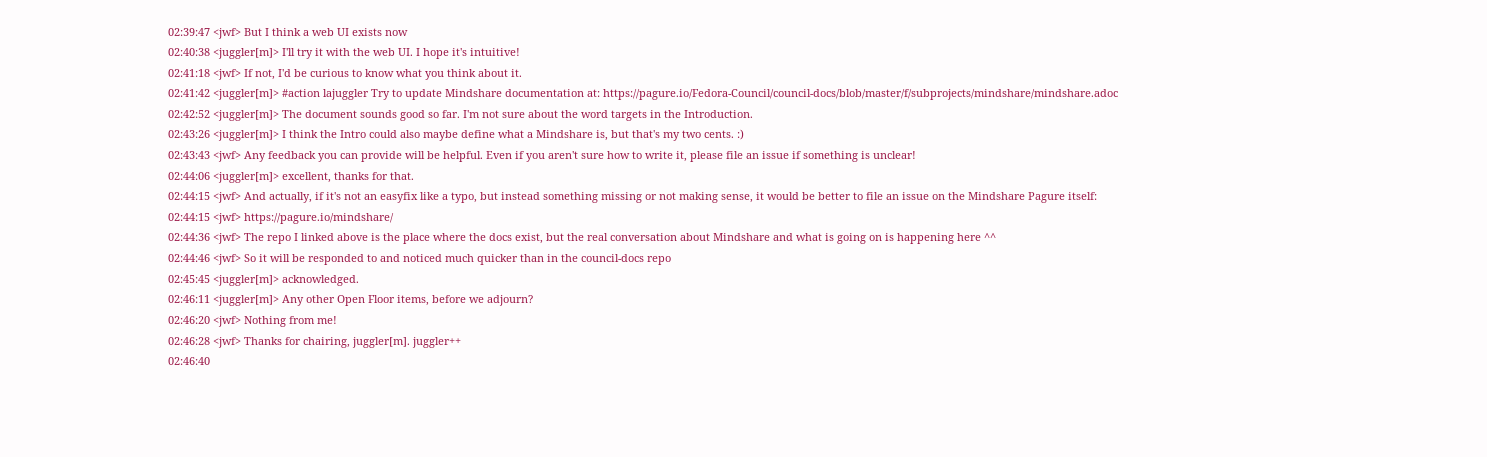02:39:47 <jwf> But I think a web UI exists now
02:40:38 <juggler[m]> I'll try it with the web UI. I hope it's intuitive!
02:41:18 <jwf> If not, I'd be curious to know what you think about it.
02:41:42 <juggler[m]> #action lajuggler Try to update Mindshare documentation at: https://pagure.io/Fedora-Council/council-docs/blob/master/f/subprojects/mindshare/mindshare.adoc
02:42:52 <juggler[m]> The document sounds good so far. I'm not sure about the word targets in the Introduction.
02:43:26 <juggler[m]> I think the Intro could also maybe define what a Mindshare is, but that's my two cents. :)
02:43:43 <jwf> Any feedback you can provide will be helpful. Even if you aren't sure how to write it, please file an issue if something is unclear!
02:44:06 <juggler[m]> excellent, thanks for that.
02:44:15 <jwf> And actually, if it's not an easyfix like a typo, but instead something missing or not making sense, it would be better to file an issue on the Mindshare Pagure itself:
02:44:15 <jwf> https://pagure.io/mindshare/
02:44:36 <jwf> The repo I linked above is the place where the docs exist, but the real conversation about Mindshare and what is going on is happening here ^^
02:44:46 <jwf> So it will be responded to and noticed much quicker than in the council-docs repo
02:45:45 <juggler[m]> acknowledged.
02:46:11 <juggler[m]> Any other Open Floor items, before we adjourn?
02:46:20 <jwf> Nothing from me!
02:46:28 <jwf> Thanks for chairing, juggler[m]. juggler++
02:46:40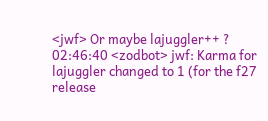<jwf> Or maybe lajuggler++ ?
02:46:40 <zodbot> jwf: Karma for lajuggler changed to 1 (for the f27 release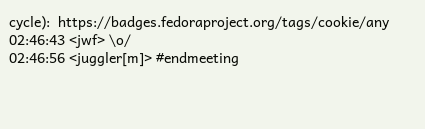cycle):  https://badges.fedoraproject.org/tags/cookie/any
02:46:43 <jwf> \o/
02:46:56 <juggler[m]> #endmeeting